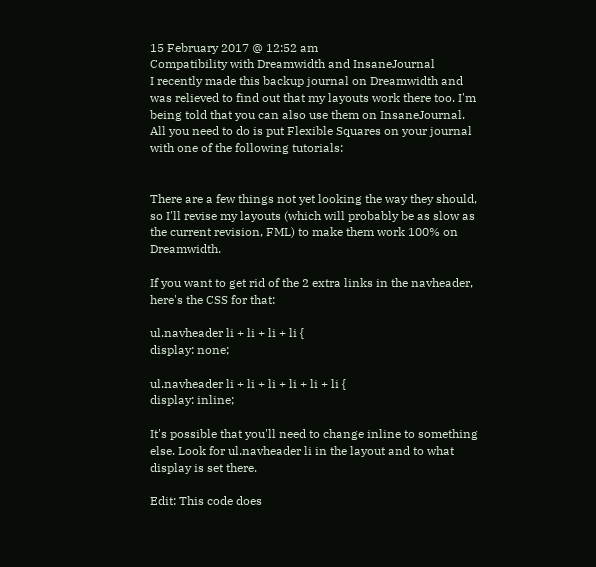15 February 2017 @ 12:52 am
Compatibility with Dreamwidth and InsaneJournal
I recently made this backup journal on Dreamwidth and was relieved to find out that my layouts work there too. I'm being told that you can also use them on InsaneJournal. All you need to do is put Flexible Squares on your journal with one of the following tutorials:


There are a few things not yet looking the way they should, so I'll revise my layouts (which will probably be as slow as the current revision, FML) to make them work 100% on Dreamwidth.

If you want to get rid of the 2 extra links in the navheader, here's the CSS for that:

ul.navheader li + li + li + li {
display: none;

ul.navheader li + li + li + li + li + li {
display: inline;

It's possible that you'll need to change inline to something else. Look for ul.navheader li in the layout and to what display is set there.

Edit: This code does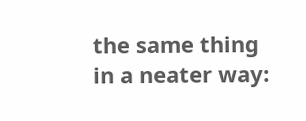the same thing in a neater way: